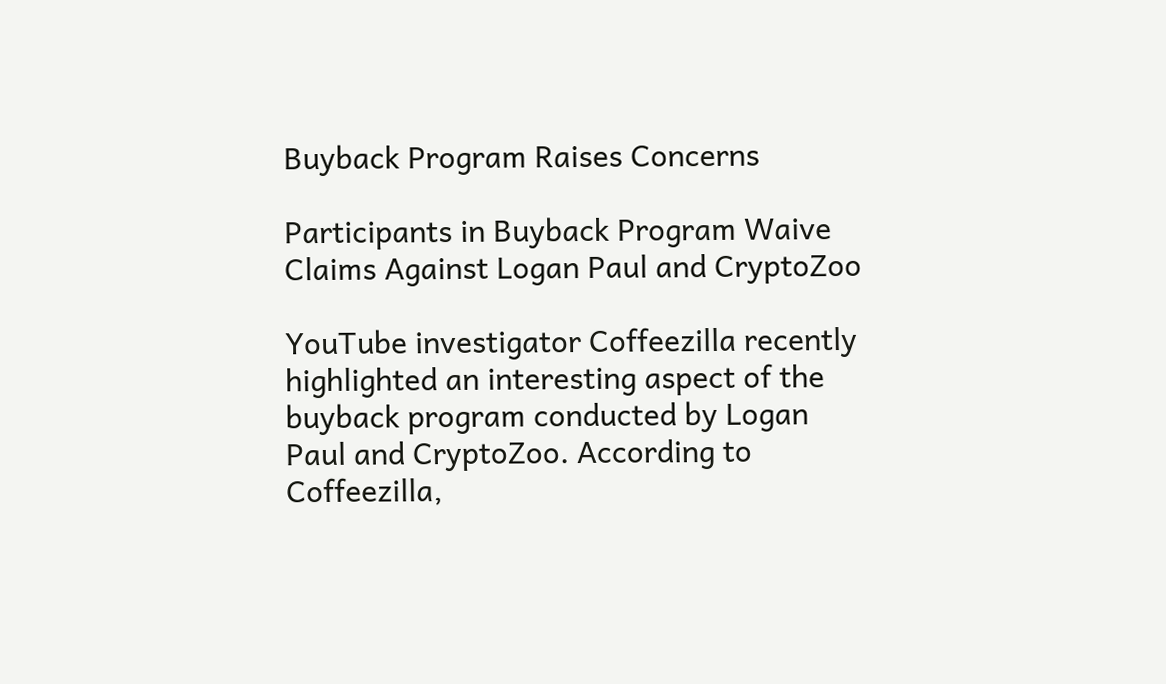Buyback Program Raises Concerns

Participants in Buyback Program Waive Claims Against Logan Paul and CryptoZoo

YouTube investigator Coffeezilla recently highlighted an interesting aspect of the buyback program conducted by Logan Paul and CryptoZoo. According to Coffeezilla,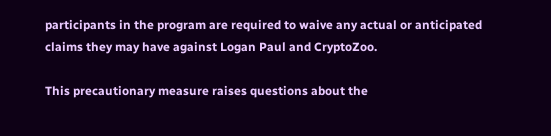participants in the program are required to waive any actual or anticipated claims they may have against Logan Paul and CryptoZoo.

This precautionary measure raises questions about the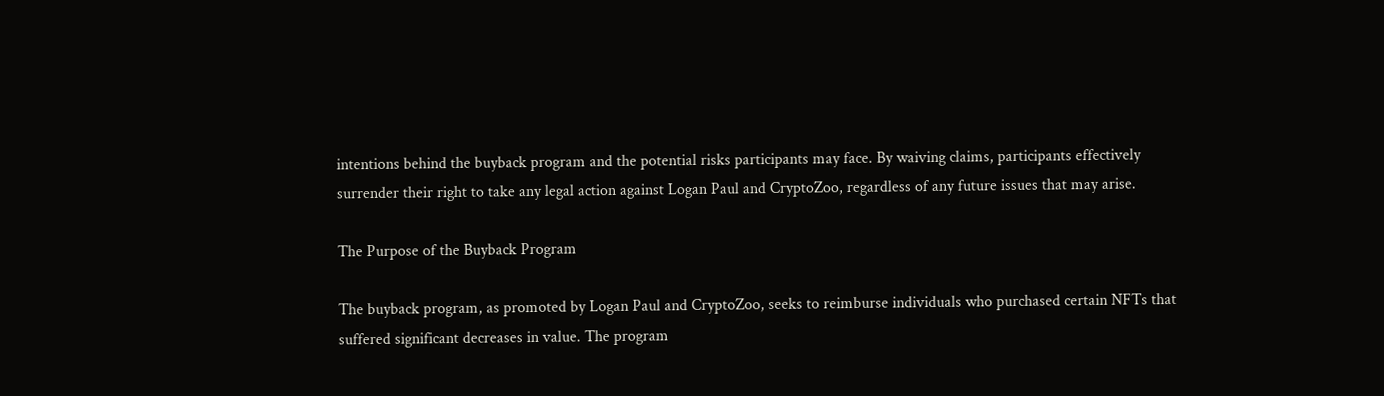intentions behind the buyback program and the potential risks participants may face. By waiving claims, participants effectively surrender their right to take any legal action against Logan Paul and CryptoZoo, regardless of any future issues that may arise.

The Purpose of the Buyback Program

The buyback program, as promoted by Logan Paul and CryptoZoo, seeks to reimburse individuals who purchased certain NFTs that suffered significant decreases in value. The program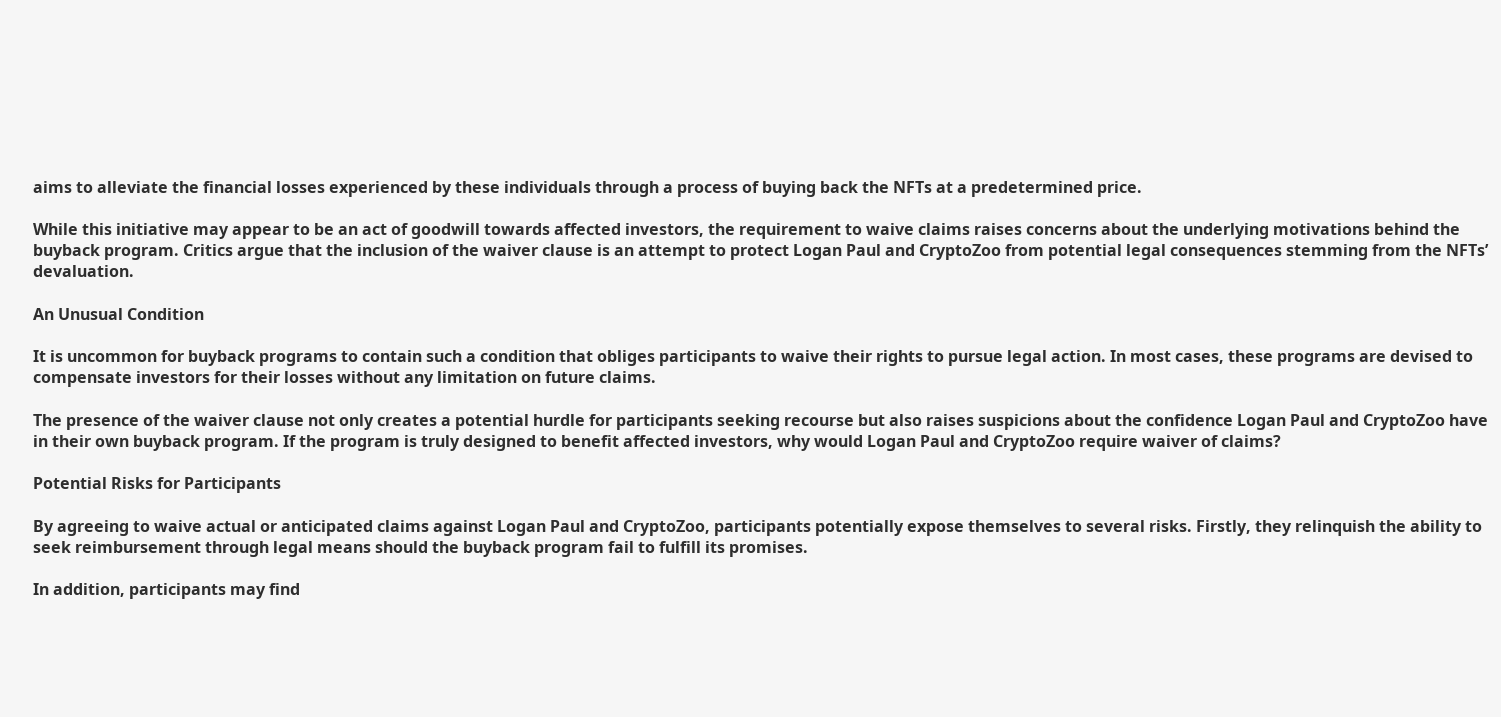aims to alleviate the financial losses experienced by these individuals through a process of buying back the NFTs at a predetermined price.

While this initiative may appear to be an act of goodwill towards affected investors, the requirement to waive claims raises concerns about the underlying motivations behind the buyback program. Critics argue that the inclusion of the waiver clause is an attempt to protect Logan Paul and CryptoZoo from potential legal consequences stemming from the NFTs’ devaluation.

An Unusual Condition

It is uncommon for buyback programs to contain such a condition that obliges participants to waive their rights to pursue legal action. In most cases, these programs are devised to compensate investors for their losses without any limitation on future claims.

The presence of the waiver clause not only creates a potential hurdle for participants seeking recourse but also raises suspicions about the confidence Logan Paul and CryptoZoo have in their own buyback program. If the program is truly designed to benefit affected investors, why would Logan Paul and CryptoZoo require waiver of claims?

Potential Risks for Participants

By agreeing to waive actual or anticipated claims against Logan Paul and CryptoZoo, participants potentially expose themselves to several risks. Firstly, they relinquish the ability to seek reimbursement through legal means should the buyback program fail to fulfill its promises.

In addition, participants may find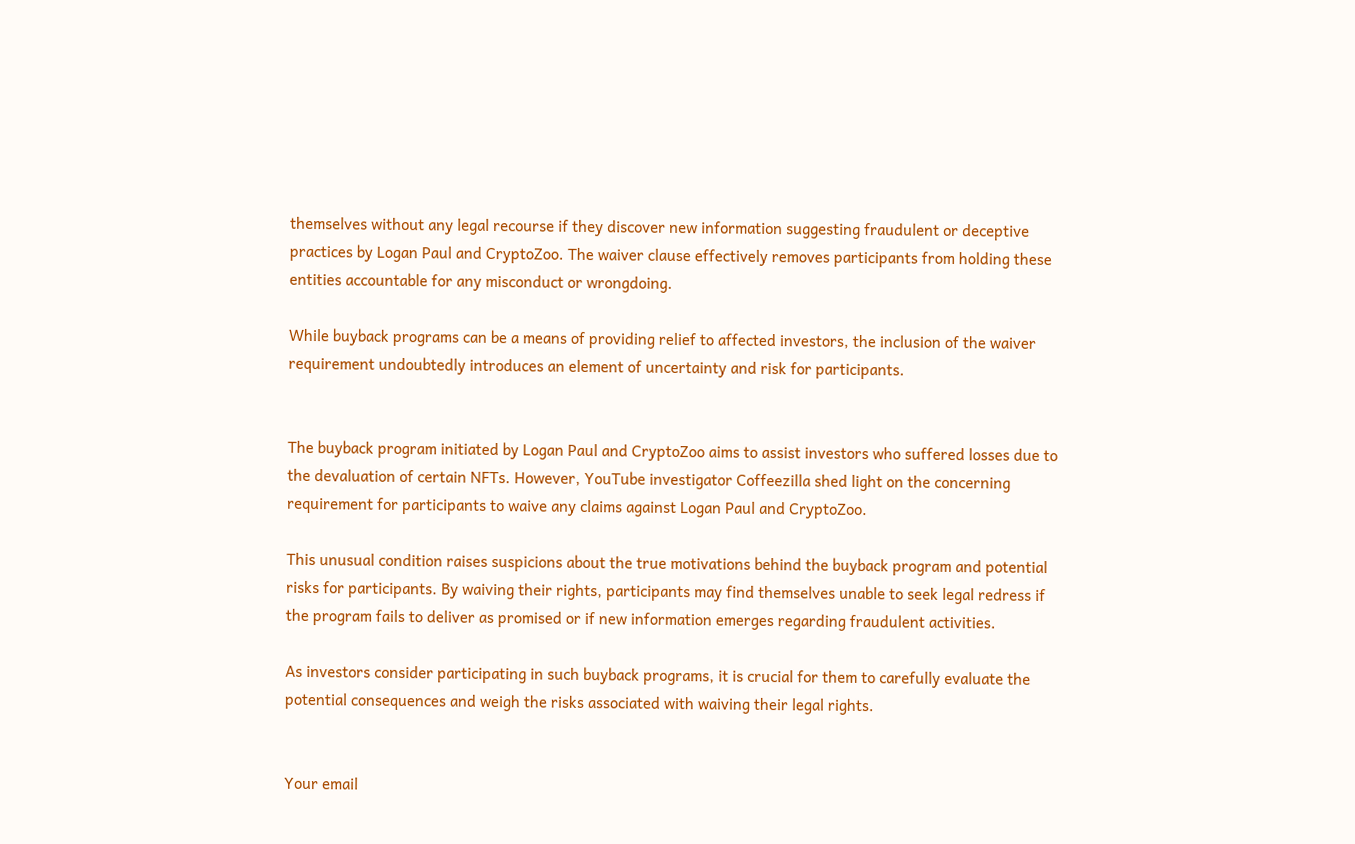themselves without any legal recourse if they discover new information suggesting fraudulent or deceptive practices by Logan Paul and CryptoZoo. The waiver clause effectively removes participants from holding these entities accountable for any misconduct or wrongdoing.

While buyback programs can be a means of providing relief to affected investors, the inclusion of the waiver requirement undoubtedly introduces an element of uncertainty and risk for participants.


The buyback program initiated by Logan Paul and CryptoZoo aims to assist investors who suffered losses due to the devaluation of certain NFTs. However, YouTube investigator Coffeezilla shed light on the concerning requirement for participants to waive any claims against Logan Paul and CryptoZoo.

This unusual condition raises suspicions about the true motivations behind the buyback program and potential risks for participants. By waiving their rights, participants may find themselves unable to seek legal redress if the program fails to deliver as promised or if new information emerges regarding fraudulent activities.

As investors consider participating in such buyback programs, it is crucial for them to carefully evaluate the potential consequences and weigh the risks associated with waiving their legal rights.


Your email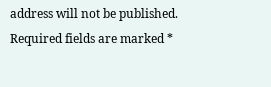address will not be published. Required fields are marked *